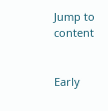Jump to content


Early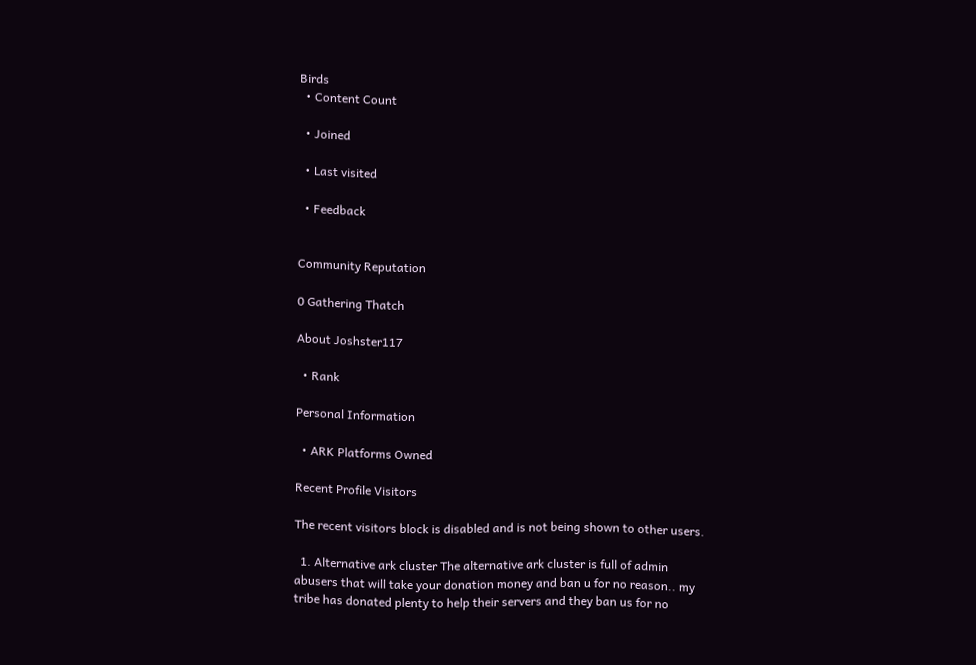Birds
  • Content Count

  • Joined

  • Last visited

  • Feedback


Community Reputation

0 Gathering Thatch

About Joshster117

  • Rank

Personal Information

  • ARK Platforms Owned

Recent Profile Visitors

The recent visitors block is disabled and is not being shown to other users.

  1. Alternative ark cluster The alternative ark cluster is full of admin abusers that will take your donation money and ban u for no reason.. my tribe has donated plenty to help their servers and they ban us for no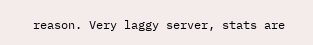reason. Very laggy server, stats are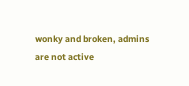wonky and broken, admins are not active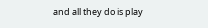and all they do is play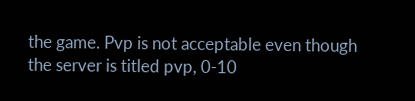the game. Pvp is not acceptable even though the server is titled pvp, 0-10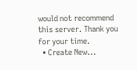would not recommend this server. Thank you for your time.
  • Create New...